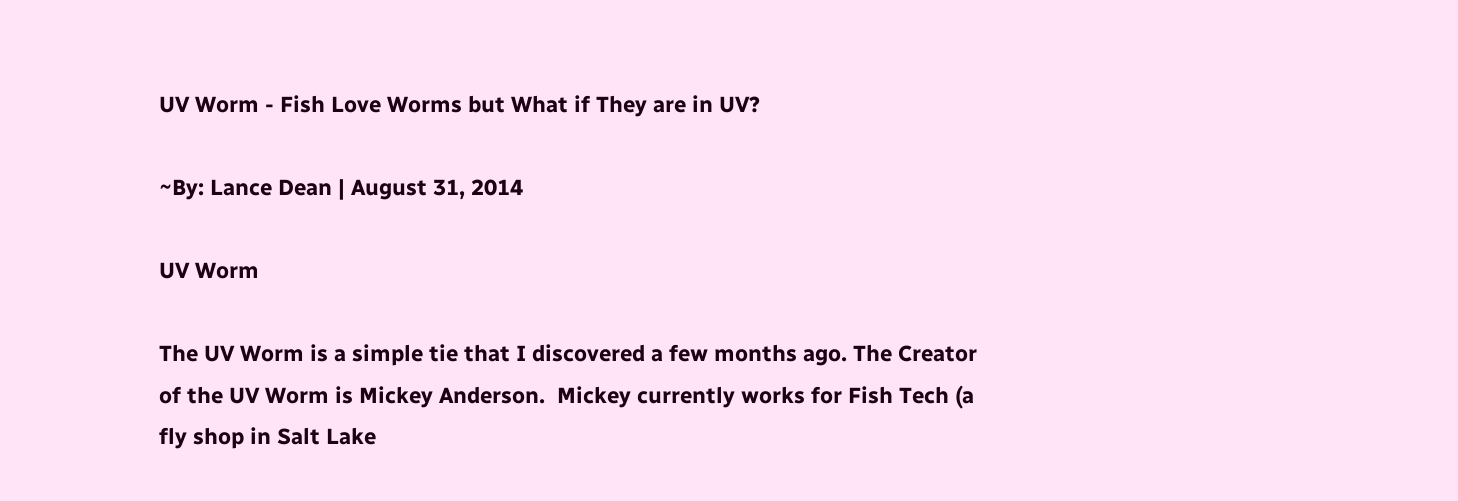UV Worm - Fish Love Worms but What if They are in UV?

~By: Lance Dean | August 31, 2014

UV Worm

The UV Worm is a simple tie that I discovered a few months ago. The Creator of the UV Worm is Mickey Anderson.  Mickey currently works for Fish Tech (a fly shop in Salt Lake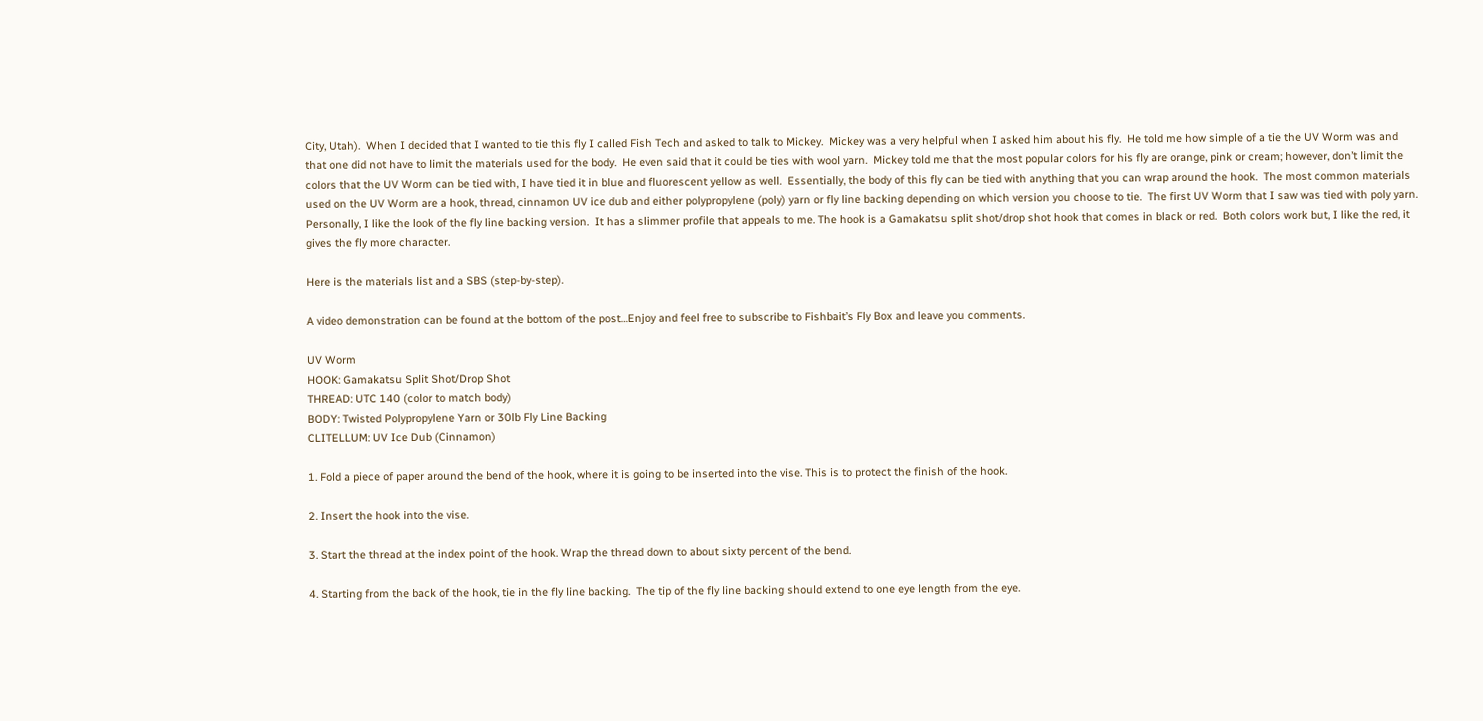City, Utah).  When I decided that I wanted to tie this fly I called Fish Tech and asked to talk to Mickey.  Mickey was a very helpful when I asked him about his fly.  He told me how simple of a tie the UV Worm was and that one did not have to limit the materials used for the body.  He even said that it could be ties with wool yarn.  Mickey told me that the most popular colors for his fly are orange, pink or cream; however, don’t limit the colors that the UV Worm can be tied with, I have tied it in blue and fluorescent yellow as well.  Essentially, the body of this fly can be tied with anything that you can wrap around the hook.  The most common materials used on the UV Worm are a hook, thread, cinnamon UV ice dub and either polypropylene (poly) yarn or fly line backing depending on which version you choose to tie.  The first UV Worm that I saw was tied with poly yarn.  Personally, I like the look of the fly line backing version.  It has a slimmer profile that appeals to me. The hook is a Gamakatsu split shot/drop shot hook that comes in black or red.  Both colors work but, I like the red, it gives the fly more character.

Here is the materials list and a SBS (step-by-step).

A video demonstration can be found at the bottom of the post…Enjoy and feel free to subscribe to Fishbait’s Fly Box and leave you comments.

UV Worm
HOOK: Gamakatsu Split Shot/Drop Shot
THREAD: UTC 140 (color to match body)
BODY: Twisted Polypropylene Yarn or 30lb Fly Line Backing
CLITELLUM: UV Ice Dub (Cinnamon)

1. Fold a piece of paper around the bend of the hook, where it is going to be inserted into the vise. This is to protect the finish of the hook.

2. Insert the hook into the vise.

3. Start the thread at the index point of the hook. Wrap the thread down to about sixty percent of the bend.

4. Starting from the back of the hook, tie in the fly line backing.  The tip of the fly line backing should extend to one eye length from the eye.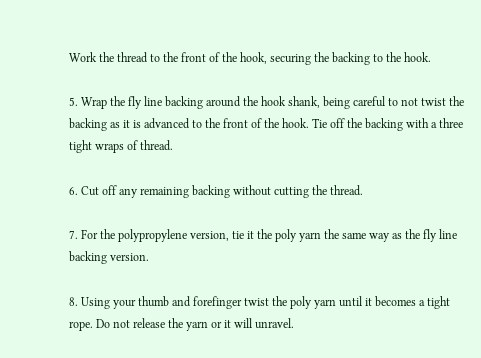Work the thread to the front of the hook, securing the backing to the hook.

5. Wrap the fly line backing around the hook shank, being careful to not twist the backing as it is advanced to the front of the hook. Tie off the backing with a three tight wraps of thread.

6. Cut off any remaining backing without cutting the thread.

7. For the polypropylene version, tie it the poly yarn the same way as the fly line backing version.

8. Using your thumb and forefinger twist the poly yarn until it becomes a tight rope. Do not release the yarn or it will unravel.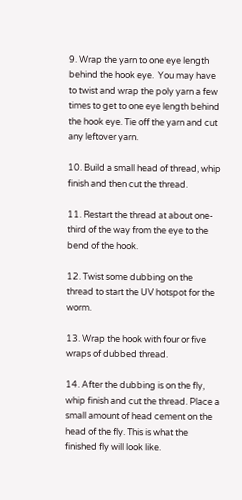9. Wrap the yarn to one eye length behind the hook eye.  You may have to twist and wrap the poly yarn a few times to get to one eye length behind the hook eye. Tie off the yarn and cut any leftover yarn.

10. Build a small head of thread, whip finish and then cut the thread.

11. Restart the thread at about one-third of the way from the eye to the bend of the hook.

12. Twist some dubbing on the thread to start the UV hotspot for the worm.

13. Wrap the hook with four or five wraps of dubbed thread.

14. After the dubbing is on the fly, whip finish and cut the thread. Place a small amount of head cement on the head of the fly. This is what the finished fly will look like.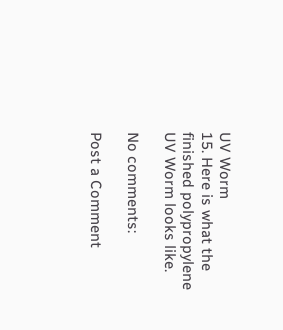UV Worm
15. Here is what the finished polypropylene UV Worm looks like.

No comments:

Post a Comment